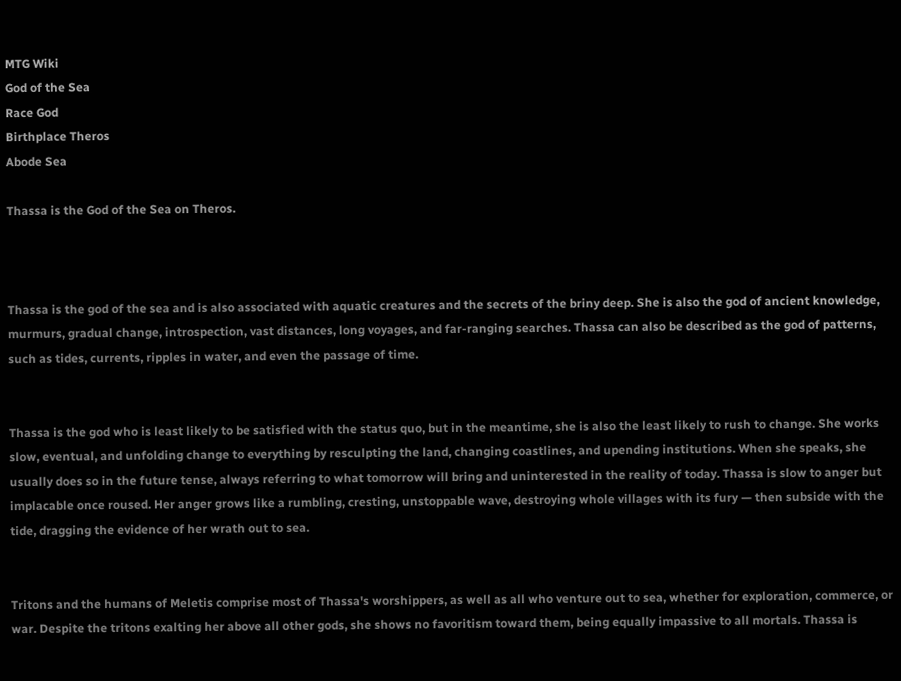MTG Wiki
God of the Sea
Race God
Birthplace Theros
Abode Sea

Thassa is the God of the Sea on Theros.



Thassa is the god of the sea and is also associated with aquatic creatures and the secrets of the briny deep. She is also the god of ancient knowledge, murmurs, gradual change, introspection, vast distances, long voyages, and far-ranging searches. Thassa can also be described as the god of patterns, such as tides, currents, ripples in water, and even the passage of time.


Thassa is the god who is least likely to be satisfied with the status quo, but in the meantime, she is also the least likely to rush to change. She works slow, eventual, and unfolding change to everything by resculpting the land, changing coastlines, and upending institutions. When she speaks, she usually does so in the future tense, always referring to what tomorrow will bring and uninterested in the reality of today. Thassa is slow to anger but implacable once roused. Her anger grows like a rumbling, cresting, unstoppable wave, destroying whole villages with its fury — then subside with the tide, dragging the evidence of her wrath out to sea.


Tritons and the humans of Meletis comprise most of Thassa's worshippers, as well as all who venture out to sea, whether for exploration, commerce, or war. Despite the tritons exalting her above all other gods, she shows no favoritism toward them, being equally impassive to all mortals. Thassa is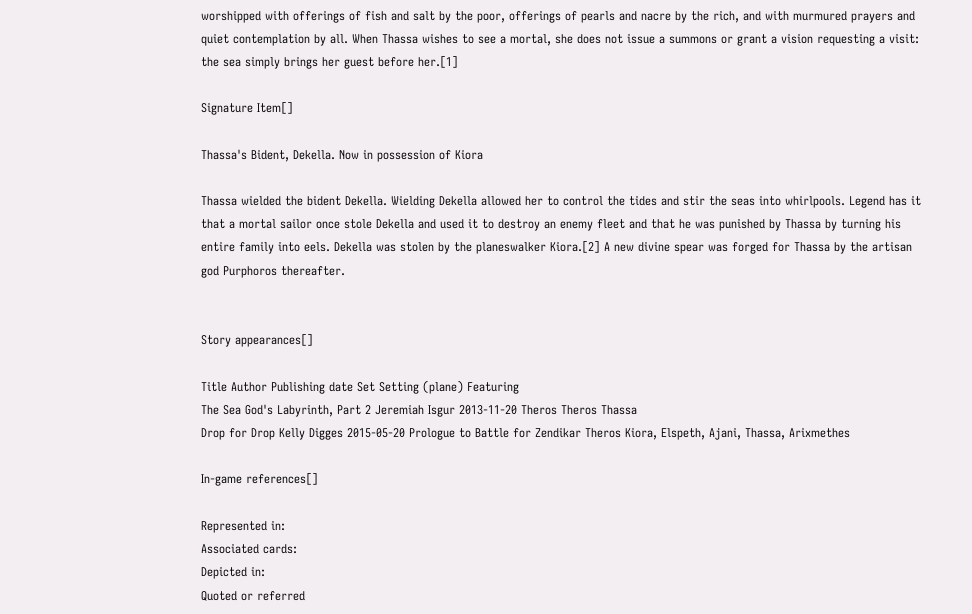worshipped with offerings of fish and salt by the poor, offerings of pearls and nacre by the rich, and with murmured prayers and quiet contemplation by all. When Thassa wishes to see a mortal, she does not issue a summons or grant a vision requesting a visit: the sea simply brings her guest before her.[1]

Signature Item[]

Thassa's Bident, Dekella. Now in possession of Kiora

Thassa wielded the bident Dekella. Wielding Dekella allowed her to control the tides and stir the seas into whirlpools. Legend has it that a mortal sailor once stole Dekella and used it to destroy an enemy fleet and that he was punished by Thassa by turning his entire family into eels. Dekella was stolen by the planeswalker Kiora.[2] A new divine spear was forged for Thassa by the artisan god Purphoros thereafter.


Story appearances[]

Title Author Publishing date Set Setting (plane) Featuring
The Sea God's Labyrinth, Part 2 Jeremiah Isgur 2013-11-20 Theros Theros Thassa
Drop for Drop Kelly Digges 2015-05-20 Prologue to Battle for Zendikar Theros Kiora, Elspeth, Ajani, Thassa, Arixmethes

In-game references[]

Represented in:
Associated cards:
Depicted in:
Quoted or referred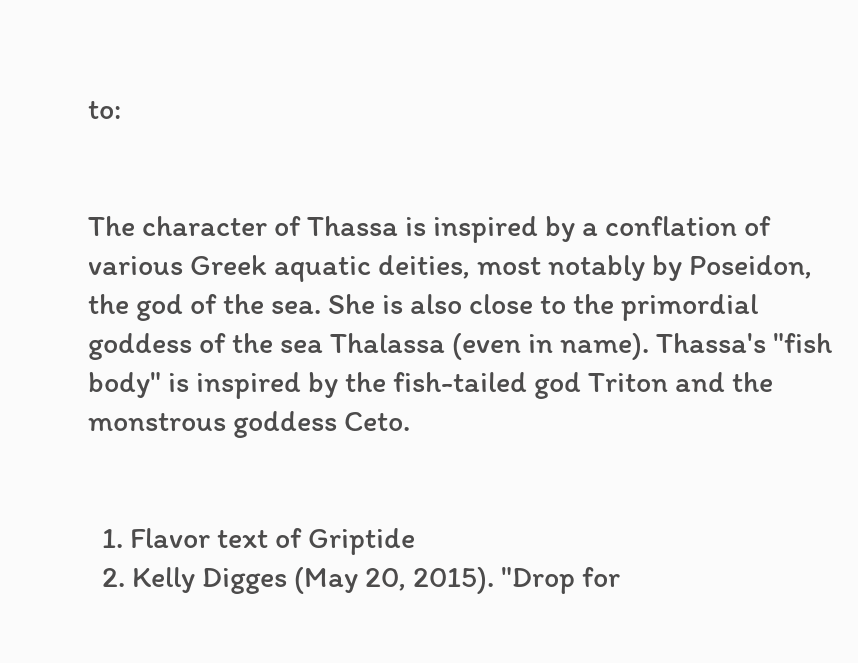to:


The character of Thassa is inspired by a conflation of various Greek aquatic deities, most notably by Poseidon, the god of the sea. She is also close to the primordial goddess of the sea Thalassa (even in name). Thassa's "fish body" is inspired by the fish-tailed god Triton and the monstrous goddess Ceto.


  1. Flavor text of Griptide
  2. Kelly Digges (May 20, 2015). "Drop for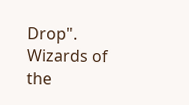Drop". Wizards of the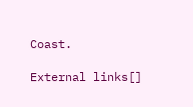Coast.

External links[]